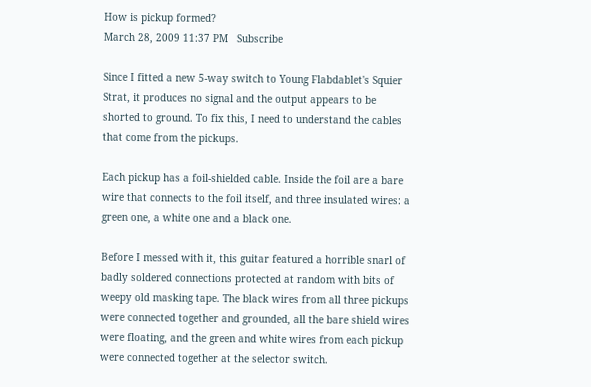How is pickup formed?
March 28, 2009 11:37 PM   Subscribe

Since I fitted a new 5-way switch to Young Flabdablet's Squier Strat, it produces no signal and the output appears to be shorted to ground. To fix this, I need to understand the cables that come from the pickups.

Each pickup has a foil-shielded cable. Inside the foil are a bare wire that connects to the foil itself, and three insulated wires: a green one, a white one and a black one.

Before I messed with it, this guitar featured a horrible snarl of badly soldered connections protected at random with bits of weepy old masking tape. The black wires from all three pickups were connected together and grounded, all the bare shield wires were floating, and the green and white wires from each pickup were connected together at the selector switch.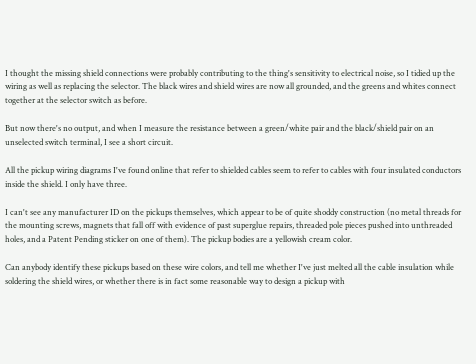I thought the missing shield connections were probably contributing to the thing's sensitivity to electrical noise, so I tidied up the wiring as well as replacing the selector. The black wires and shield wires are now all grounded, and the greens and whites connect together at the selector switch as before.

But now there's no output, and when I measure the resistance between a green/white pair and the black/shield pair on an unselected switch terminal, I see a short circuit.

All the pickup wiring diagrams I've found online that refer to shielded cables seem to refer to cables with four insulated conductors inside the shield. I only have three.

I can't see any manufacturer ID on the pickups themselves, which appear to be of quite shoddy construction (no metal threads for the mounting screws, magnets that fall off with evidence of past superglue repairs, threaded pole pieces pushed into unthreaded holes, and a Patent Pending sticker on one of them). The pickup bodies are a yellowish cream color.

Can anybody identify these pickups based on these wire colors, and tell me whether I've just melted all the cable insulation while soldering the shield wires, or whether there is in fact some reasonable way to design a pickup with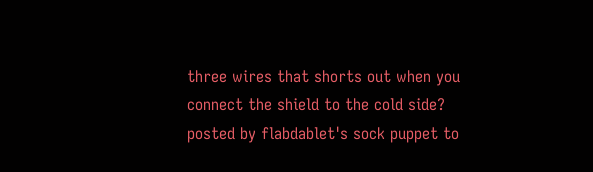three wires that shorts out when you connect the shield to the cold side?
posted by flabdablet's sock puppet to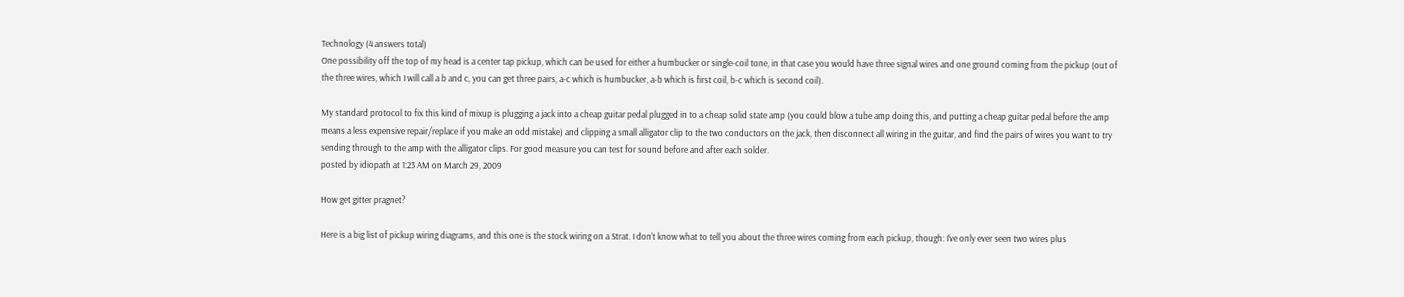Technology (4 answers total)
One possibility off the top of my head is a center tap pickup, which can be used for either a humbucker or single-coil tone, in that case you would have three signal wires and one ground coming from the pickup (out of the three wires, which I will call a b and c, you can get three pairs, a-c which is humbucker, a-b which is first coil, b-c which is second coil).

My standard protocol to fix this kind of mixup is plugging a jack into a cheap guitar pedal plugged in to a cheap solid state amp (you could blow a tube amp doing this, and putting a cheap guitar pedal before the amp means a less expensive repair/replace if you make an odd mistake) and clipping a small alligator clip to the two conductors on the jack, then disconnect all wiring in the guitar, and find the pairs of wires you want to try sending through to the amp with the alligator clips. For good measure you can test for sound before and after each solder.
posted by idiopath at 1:23 AM on March 29, 2009

How get gitter pragnet?

Here is a big list of pickup wiring diagrams, and this one is the stock wiring on a Strat. I don't know what to tell you about the three wires coming from each pickup, though: I've only ever seen two wires plus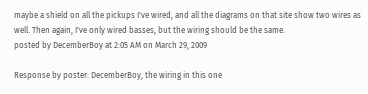maybe a shield on all the pickups I've wired, and all the diagrams on that site show two wires as well. Then again, I've only wired basses, but the wiring should be the same.
posted by DecemberBoy at 2:05 AM on March 29, 2009

Response by poster: DecemberBoy, the wiring in this one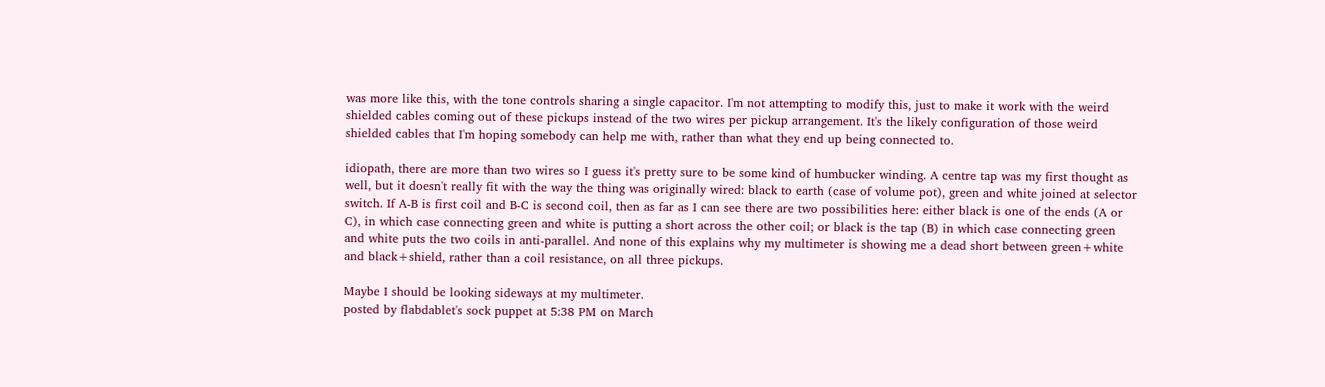was more like this, with the tone controls sharing a single capacitor. I'm not attempting to modify this, just to make it work with the weird shielded cables coming out of these pickups instead of the two wires per pickup arrangement. It's the likely configuration of those weird shielded cables that I'm hoping somebody can help me with, rather than what they end up being connected to.

idiopath, there are more than two wires so I guess it's pretty sure to be some kind of humbucker winding. A centre tap was my first thought as well, but it doesn't really fit with the way the thing was originally wired: black to earth (case of volume pot), green and white joined at selector switch. If A-B is first coil and B-C is second coil, then as far as I can see there are two possibilities here: either black is one of the ends (A or C), in which case connecting green and white is putting a short across the other coil; or black is the tap (B) in which case connecting green and white puts the two coils in anti-parallel. And none of this explains why my multimeter is showing me a dead short between green+white and black+shield, rather than a coil resistance, on all three pickups.

Maybe I should be looking sideways at my multimeter.
posted by flabdablet's sock puppet at 5:38 PM on March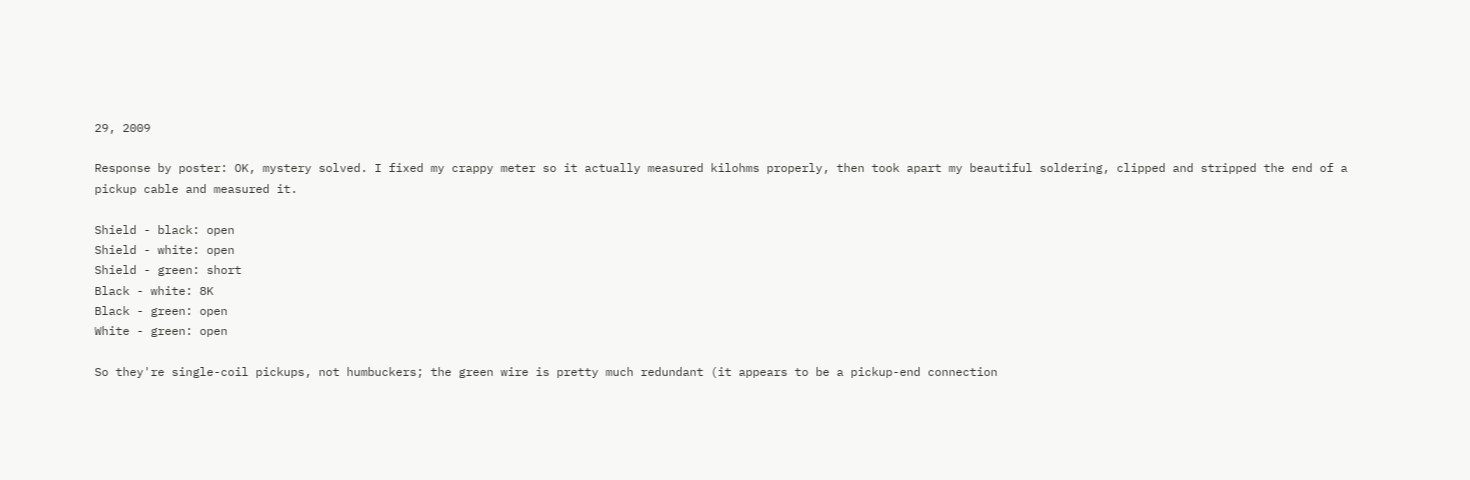29, 2009

Response by poster: OK, mystery solved. I fixed my crappy meter so it actually measured kilohms properly, then took apart my beautiful soldering, clipped and stripped the end of a pickup cable and measured it.

Shield - black: open
Shield - white: open
Shield - green: short
Black - white: 8K
Black - green: open
White - green: open

So they're single-coil pickups, not humbuckers; the green wire is pretty much redundant (it appears to be a pickup-end connection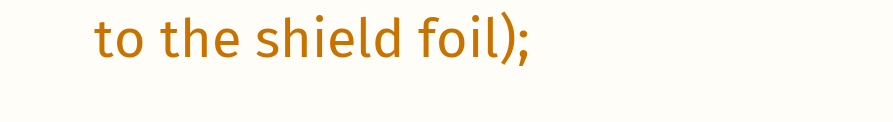to the shield foil);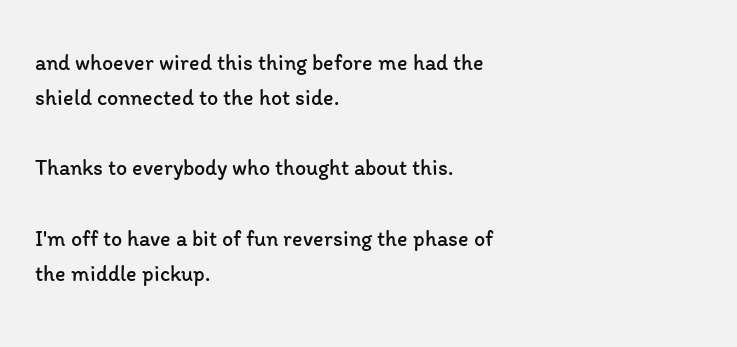and whoever wired this thing before me had the shield connected to the hot side.

Thanks to everybody who thought about this.

I'm off to have a bit of fun reversing the phase of the middle pickup.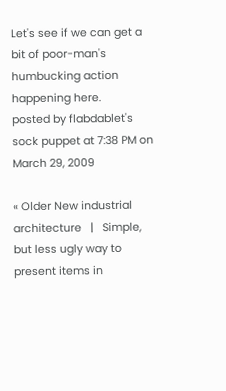Let's see if we can get a bit of poor-man's humbucking action happening here.
posted by flabdablet's sock puppet at 7:38 PM on March 29, 2009

« Older New industrial architecture   |   Simple, but less ugly way to present items in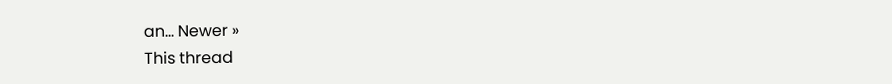an... Newer »
This thread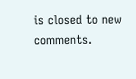is closed to new comments.